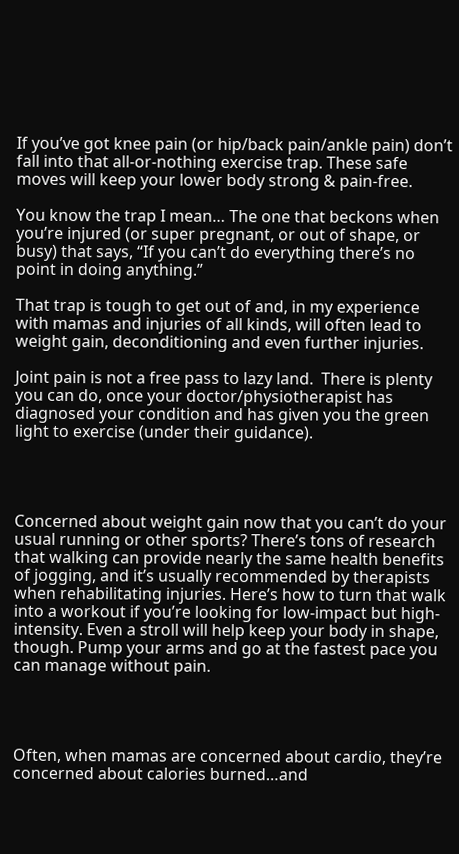If you’ve got knee pain (or hip/back pain/ankle pain) don’t fall into that all-or-nothing exercise trap. These safe moves will keep your lower body strong & pain-free.

You know the trap I mean… The one that beckons when you’re injured (or super pregnant, or out of shape, or busy) that says, “If you can’t do everything there’s no point in doing anything.”

That trap is tough to get out of and, in my experience with mamas and injuries of all kinds, will often lead to weight gain, deconditioning and even further injuries.

Joint pain is not a free pass to lazy land.  There is plenty you can do, once your doctor/physiotherapist has diagnosed your condition and has given you the green light to exercise (under their guidance).




Concerned about weight gain now that you can’t do your usual running or other sports? There’s tons of research that walking can provide nearly the same health benefits of jogging, and it’s usually recommended by therapists when rehabilitating injuries. Here’s how to turn that walk into a workout if you’re looking for low-impact but high-intensity. Even a stroll will help keep your body in shape, though. Pump your arms and go at the fastest pace you can manage without pain.




Often, when mamas are concerned about cardio, they’re concerned about calories burned…and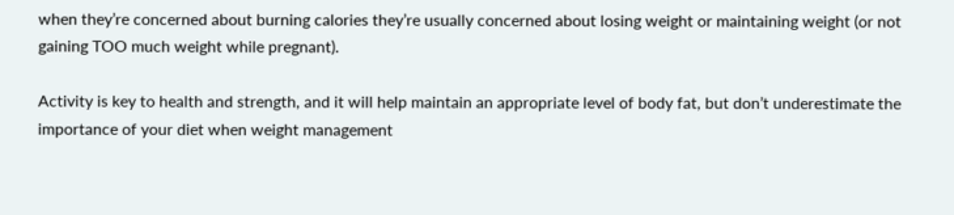when they’re concerned about burning calories they’re usually concerned about losing weight or maintaining weight (or not gaining TOO much weight while pregnant).

Activity is key to health and strength, and it will help maintain an appropriate level of body fat, but don’t underestimate the importance of your diet when weight management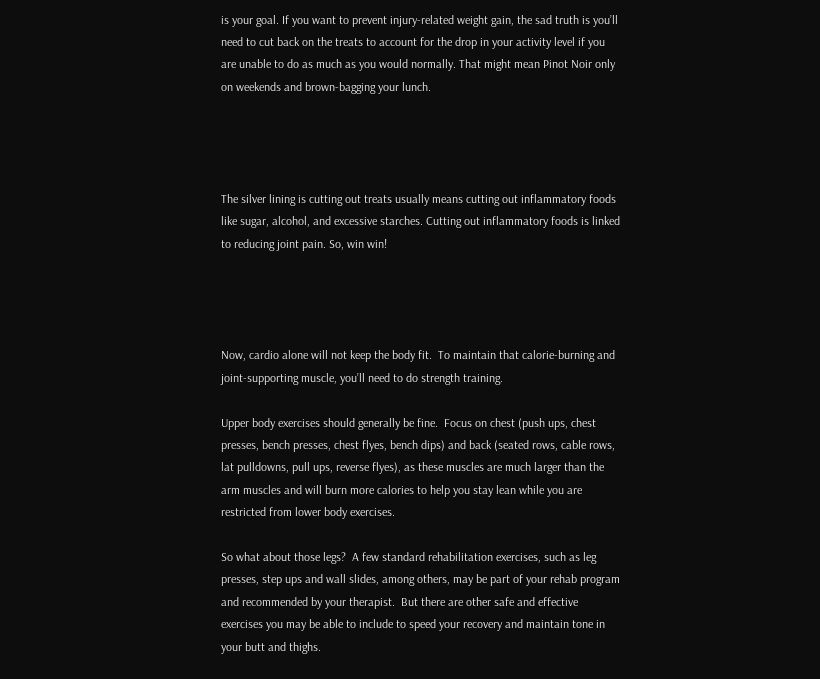is your goal. If you want to prevent injury-related weight gain, the sad truth is you’ll need to cut back on the treats to account for the drop in your activity level if you are unable to do as much as you would normally. That might mean Pinot Noir only on weekends and brown-bagging your lunch.




The silver lining is cutting out treats usually means cutting out inflammatory foods like sugar, alcohol, and excessive starches. Cutting out inflammatory foods is linked to reducing joint pain. So, win win!




Now, cardio alone will not keep the body fit.  To maintain that calorie-burning and joint-supporting muscle, you’ll need to do strength training.

Upper body exercises should generally be fine.  Focus on chest (push ups, chest presses, bench presses, chest flyes, bench dips) and back (seated rows, cable rows, lat pulldowns, pull ups, reverse flyes), as these muscles are much larger than the arm muscles and will burn more calories to help you stay lean while you are restricted from lower body exercises.

So what about those legs?  A few standard rehabilitation exercises, such as leg presses, step ups and wall slides, among others, may be part of your rehab program and recommended by your therapist.  But there are other safe and effective exercises you may be able to include to speed your recovery and maintain tone in your butt and thighs.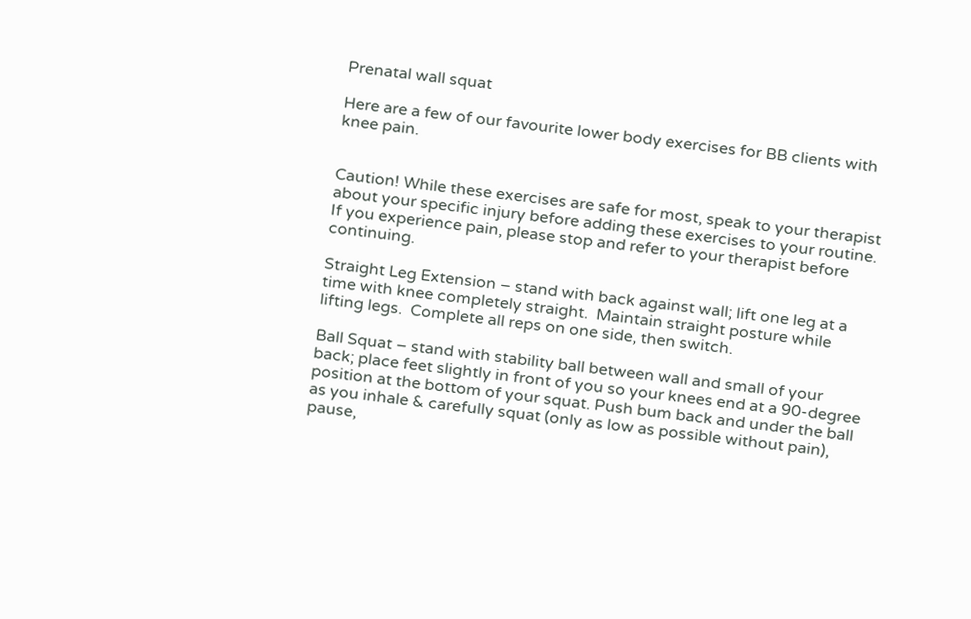Prenatal wall squat

Here are a few of our favourite lower body exercises for BB clients with knee pain.


Caution! While these exercises are safe for most, speak to your therapist about your specific injury before adding these exercises to your routine. If you experience pain, please stop and refer to your therapist before continuing.

Straight Leg Extension – stand with back against wall; lift one leg at a time with knee completely straight.  Maintain straight posture while lifting legs.  Complete all reps on one side, then switch.

Ball Squat – stand with stability ball between wall and small of your back; place feet slightly in front of you so your knees end at a 90-degree position at the bottom of your squat. Push bum back and under the ball as you inhale & carefully squat (only as low as possible without pain), pause,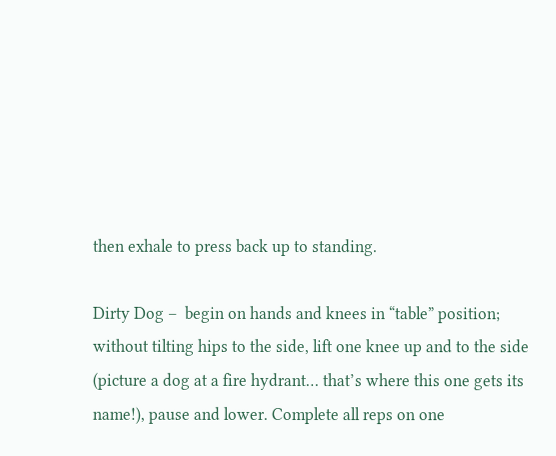then exhale to press back up to standing.

Dirty Dog –  begin on hands and knees in “table” position; without tilting hips to the side, lift one knee up and to the side (picture a dog at a fire hydrant… that’s where this one gets its name!), pause and lower. Complete all reps on one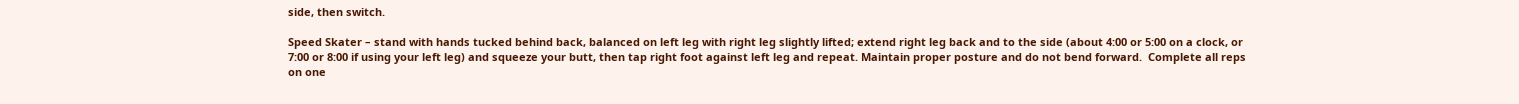side, then switch.

Speed Skater – stand with hands tucked behind back, balanced on left leg with right leg slightly lifted; extend right leg back and to the side (about 4:00 or 5:00 on a clock, or 7:00 or 8:00 if using your left leg) and squeeze your butt, then tap right foot against left leg and repeat. Maintain proper posture and do not bend forward.  Complete all reps on one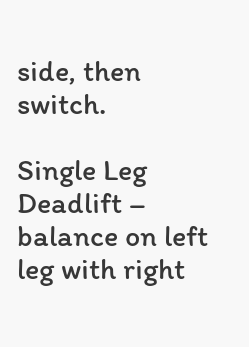side, then switch.

Single Leg Deadlift – balance on left leg with right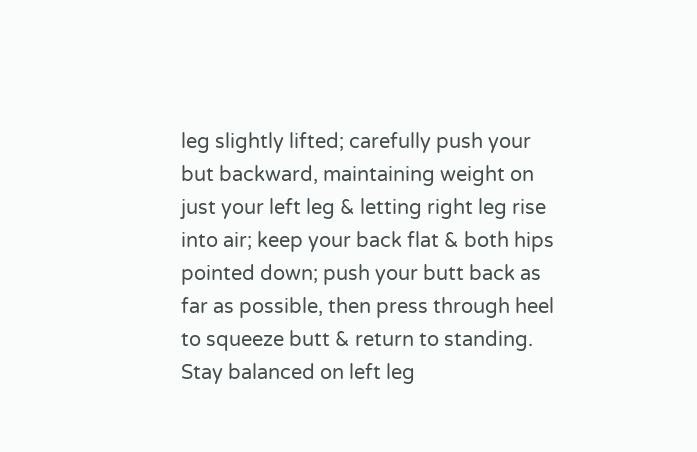leg slightly lifted; carefully push your but backward, maintaining weight on just your left leg & letting right leg rise into air; keep your back flat & both hips pointed down; push your butt back as far as possible, then press through heel to squeeze butt & return to standing. Stay balanced on left leg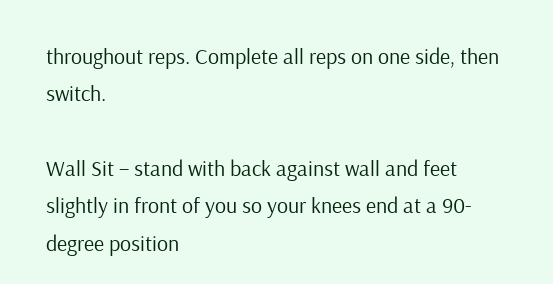throughout reps. Complete all reps on one side, then switch.

Wall Sit – stand with back against wall and feet slightly in front of you so your knees end at a 90-degree position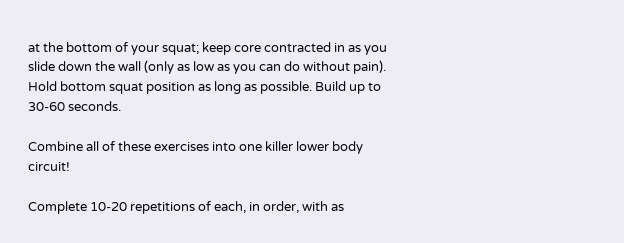at the bottom of your squat; keep core contracted in as you slide down the wall (only as low as you can do without pain). Hold bottom squat position as long as possible. Build up to 30-60 seconds.

Combine all of these exercises into one killer lower body circuit!

Complete 10-20 repetitions of each, in order, with as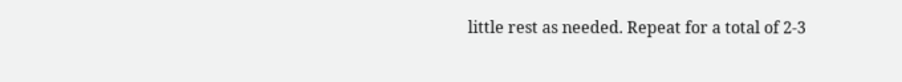little rest as needed. Repeat for a total of 2-3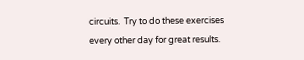circuits.  Try to do these exercises every other day for great results.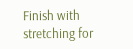Finish with stretching for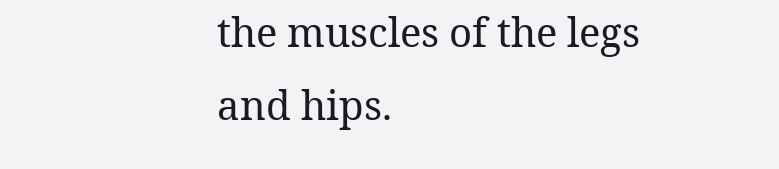the muscles of the legs and hips.